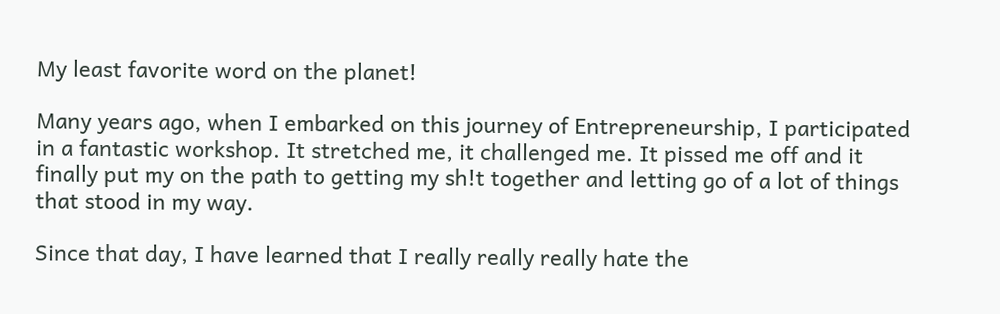My least favorite word on the planet!

Many years ago, when I embarked on this journey of Entrepreneurship, I participated in a fantastic workshop. It stretched me, it challenged me. It pissed me off and it finally put my on the path to getting my sh!t together and letting go of a lot of things that stood in my way.

Since that day, I have learned that I really really really hate the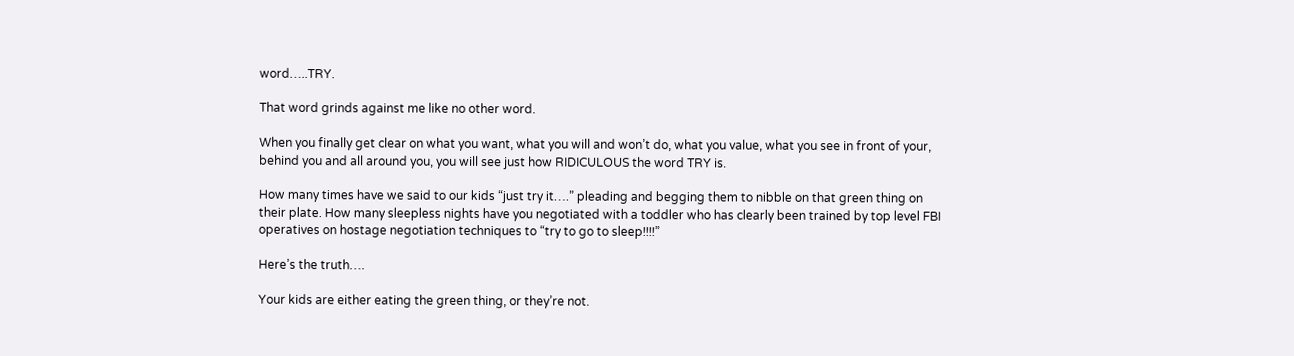word…..TRY.

That word grinds against me like no other word.

When you finally get clear on what you want, what you will and won’t do, what you value, what you see in front of your, behind you and all around you, you will see just how RIDICULOUS the word TRY is.

How many times have we said to our kids “just try it….” pleading and begging them to nibble on that green thing on their plate. How many sleepless nights have you negotiated with a toddler who has clearly been trained by top level FBI operatives on hostage negotiation techniques to “try to go to sleep!!!!”

Here’s the truth….

Your kids are either eating the green thing, or they’re not.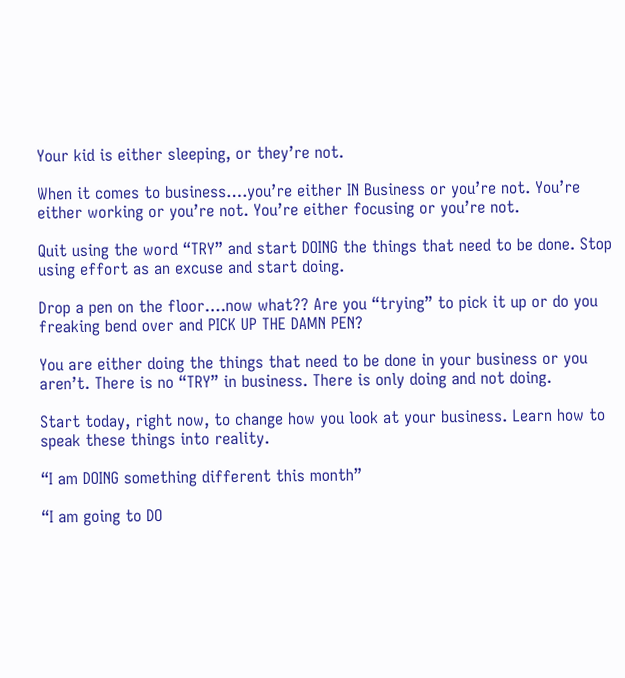Your kid is either sleeping, or they’re not.

When it comes to business….you’re either IN Business or you’re not. You’re either working or you’re not. You’re either focusing or you’re not.

Quit using the word “TRY” and start DOING the things that need to be done. Stop using effort as an excuse and start doing.

Drop a pen on the floor….now what?? Are you “trying” to pick it up or do you freaking bend over and PICK UP THE DAMN PEN?

You are either doing the things that need to be done in your business or you aren’t. There is no “TRY” in business. There is only doing and not doing.

Start today, right now, to change how you look at your business. Learn how to speak these things into reality.

“I am DOING something different this month”

“I am going to DO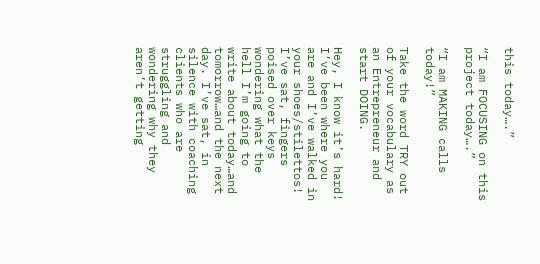this today….”

“I am FOCUSING on this project today….”

“I am MAKING calls today!”

Take the word TRY out of your vocabulary as an Entrepreneur and start DOING.

Hey, I know it’s hard! I’ve been where you are and I’ve walked in your shoes/stilettos! I’ve sat, fingers poised over keys wondering what the hell I’m going to write about today…and tomorrow…and the next day. I’ve sat, in silence with coaching clients who are struggling and wondering why they aren’t getting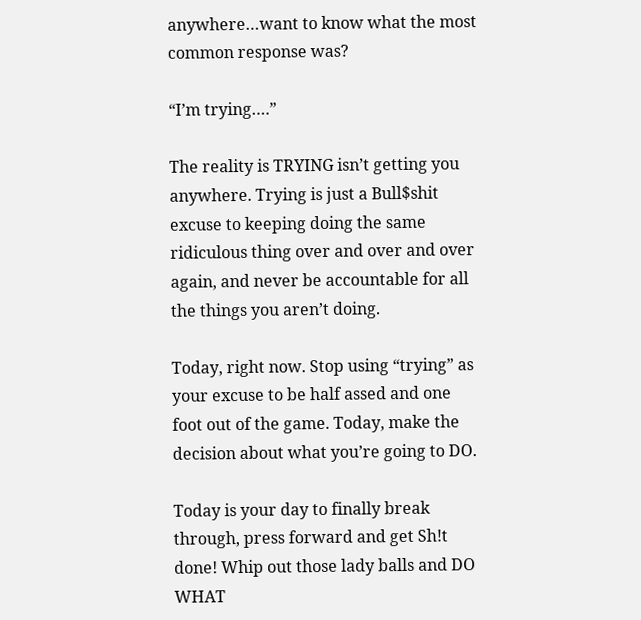anywhere…want to know what the most common response was?

“I’m trying….”

The reality is TRYING isn’t getting you anywhere. Trying is just a Bull$shit excuse to keeping doing the same ridiculous thing over and over and over again, and never be accountable for all the things you aren’t doing.

Today, right now. Stop using “trying” as your excuse to be half assed and one foot out of the game. Today, make the decision about what you’re going to DO.

Today is your day to finally break through, press forward and get Sh!t done! Whip out those lady balls and DO WHAT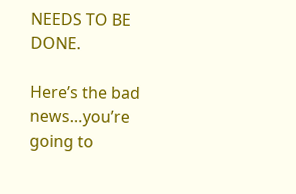NEEDS TO BE DONE.

Here’s the bad news…you’re going to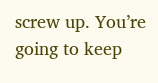screw up. You’re going to keep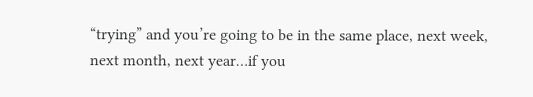“trying” and you’re going to be in the same place, next week, next month, next year…if you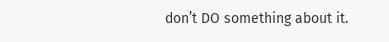don’t DO something about it.